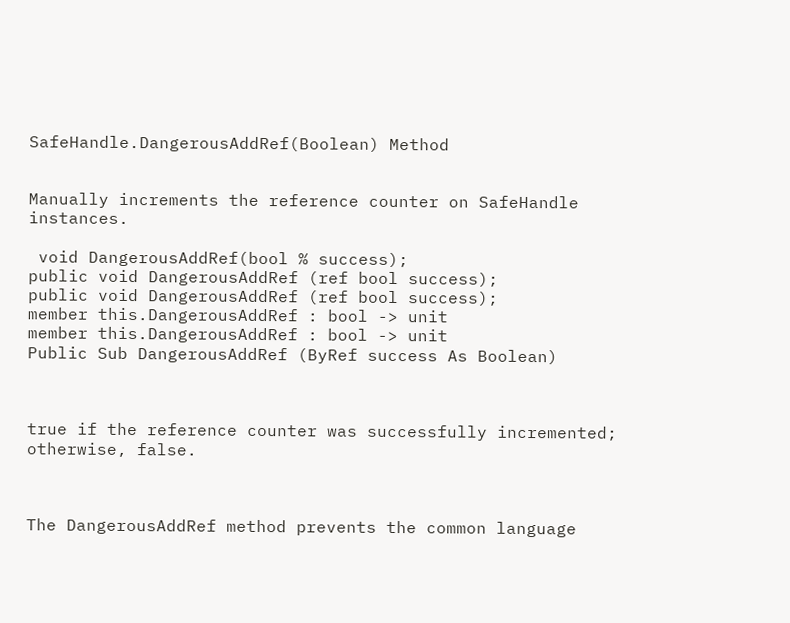SafeHandle.DangerousAddRef(Boolean) Method


Manually increments the reference counter on SafeHandle instances.

 void DangerousAddRef(bool % success);
public void DangerousAddRef (ref bool success);
public void DangerousAddRef (ref bool success);
member this.DangerousAddRef : bool -> unit
member this.DangerousAddRef : bool -> unit
Public Sub DangerousAddRef (ByRef success As Boolean)



true if the reference counter was successfully incremented; otherwise, false.



The DangerousAddRef method prevents the common language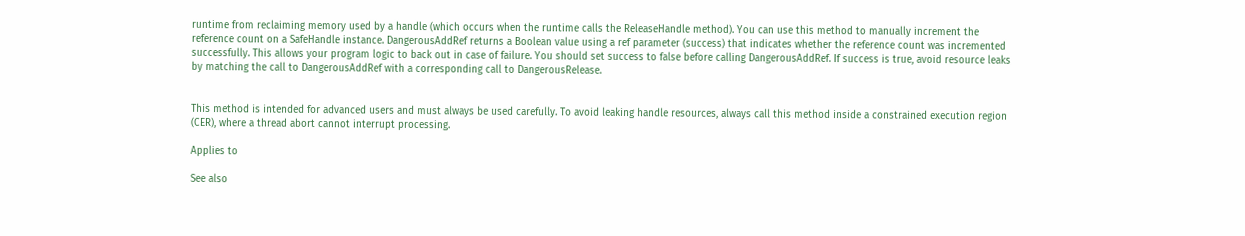runtime from reclaiming memory used by a handle (which occurs when the runtime calls the ReleaseHandle method). You can use this method to manually increment the reference count on a SafeHandle instance. DangerousAddRef returns a Boolean value using a ref parameter (success) that indicates whether the reference count was incremented successfully. This allows your program logic to back out in case of failure. You should set success to false before calling DangerousAddRef. If success is true, avoid resource leaks by matching the call to DangerousAddRef with a corresponding call to DangerousRelease.


This method is intended for advanced users and must always be used carefully. To avoid leaking handle resources, always call this method inside a constrained execution region (CER), where a thread abort cannot interrupt processing.

Applies to

See also